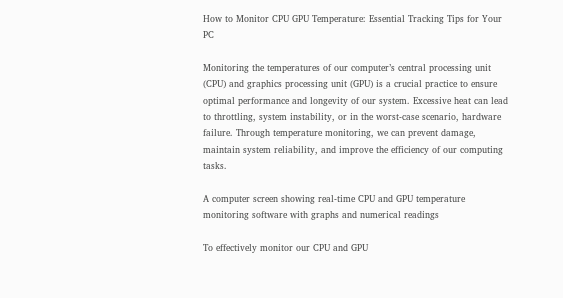How to Monitor CPU GPU Temperature: Essential Tracking Tips for Your PC

Monitoring the temperatures of our computer’s central processing unit (CPU) and graphics processing unit (GPU) is a crucial practice to ensure optimal performance and longevity of our system. Excessive heat can lead to throttling, system instability, or in the worst-case scenario, hardware failure. Through temperature monitoring, we can prevent damage, maintain system reliability, and improve the efficiency of our computing tasks.

A computer screen showing real-time CPU and GPU temperature monitoring software with graphs and numerical readings

To effectively monitor our CPU and GPU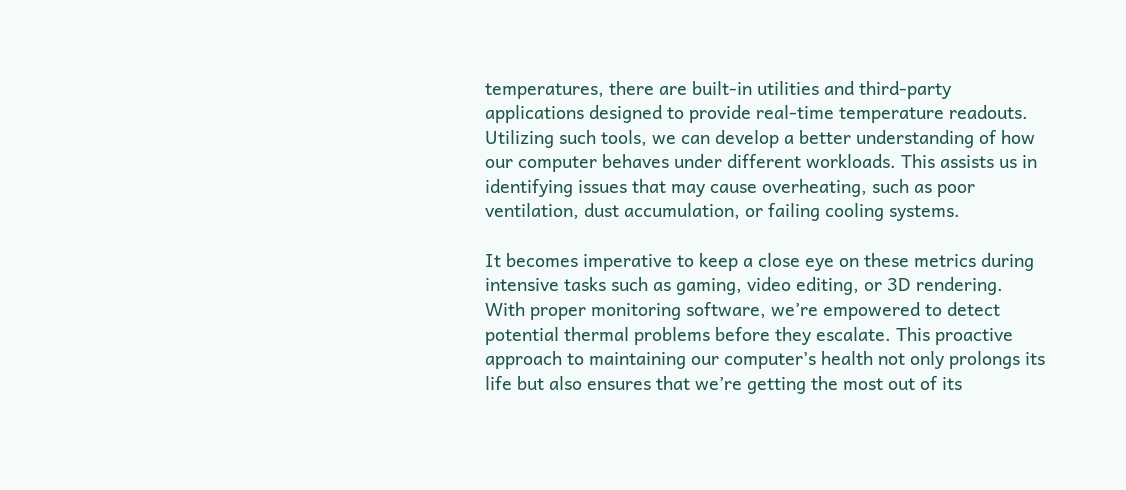temperatures, there are built-in utilities and third-party applications designed to provide real-time temperature readouts. Utilizing such tools, we can develop a better understanding of how our computer behaves under different workloads. This assists us in identifying issues that may cause overheating, such as poor ventilation, dust accumulation, or failing cooling systems.

It becomes imperative to keep a close eye on these metrics during intensive tasks such as gaming, video editing, or 3D rendering. With proper monitoring software, we’re empowered to detect potential thermal problems before they escalate. This proactive approach to maintaining our computer’s health not only prolongs its life but also ensures that we’re getting the most out of its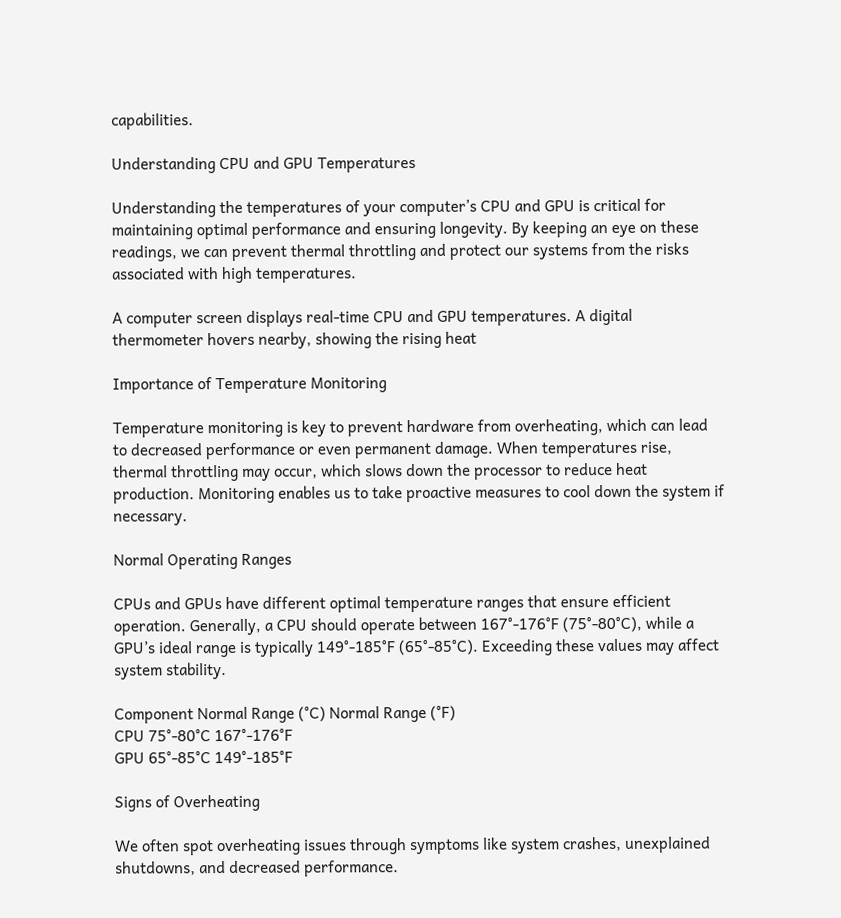capabilities.

Understanding CPU and GPU Temperatures

Understanding the temperatures of your computer’s CPU and GPU is critical for maintaining optimal performance and ensuring longevity. By keeping an eye on these readings, we can prevent thermal throttling and protect our systems from the risks associated with high temperatures.

A computer screen displays real-time CPU and GPU temperatures. A digital thermometer hovers nearby, showing the rising heat

Importance of Temperature Monitoring

Temperature monitoring is key to prevent hardware from overheating, which can lead to decreased performance or even permanent damage. When temperatures rise, thermal throttling may occur, which slows down the processor to reduce heat production. Monitoring enables us to take proactive measures to cool down the system if necessary.

Normal Operating Ranges

CPUs and GPUs have different optimal temperature ranges that ensure efficient operation. Generally, a CPU should operate between 167°-176°F (75°-80°C), while a GPU’s ideal range is typically 149°-185°F (65°-85°C). Exceeding these values may affect system stability.

Component Normal Range (°C) Normal Range (°F)
CPU 75°-80°C 167°-176°F
GPU 65°-85°C 149°-185°F

Signs of Overheating

We often spot overheating issues through symptoms like system crashes, unexplained shutdowns, and decreased performance.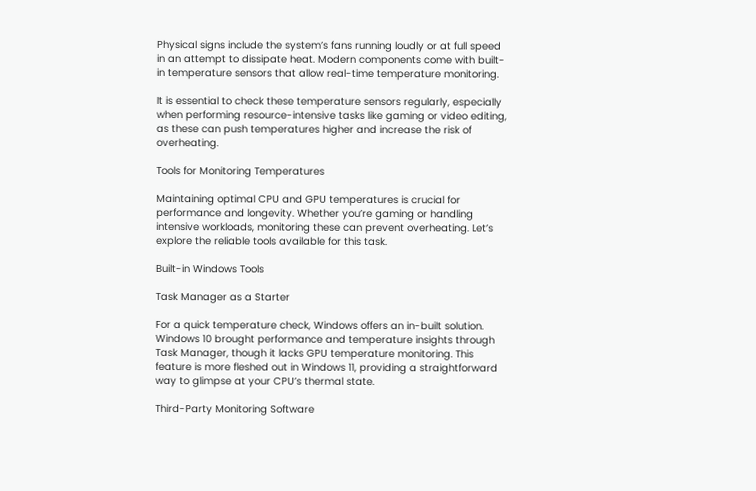Physical signs include the system’s fans running loudly or at full speed in an attempt to dissipate heat. Modern components come with built-in temperature sensors that allow real-time temperature monitoring.

It is essential to check these temperature sensors regularly, especially when performing resource-intensive tasks like gaming or video editing, as these can push temperatures higher and increase the risk of overheating.

Tools for Monitoring Temperatures

Maintaining optimal CPU and GPU temperatures is crucial for performance and longevity. Whether you’re gaming or handling intensive workloads, monitoring these can prevent overheating. Let’s explore the reliable tools available for this task.

Built-in Windows Tools

Task Manager as a Starter

For a quick temperature check, Windows offers an in-built solution. Windows 10 brought performance and temperature insights through Task Manager, though it lacks GPU temperature monitoring. This feature is more fleshed out in Windows 11, providing a straightforward way to glimpse at your CPU’s thermal state.

Third-Party Monitoring Software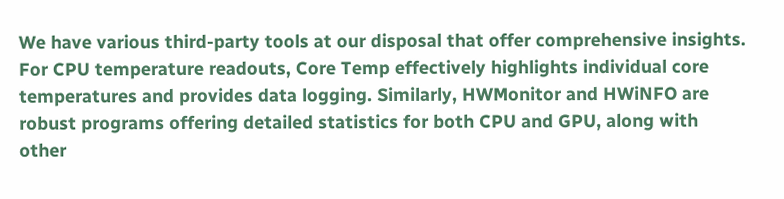We have various third-party tools at our disposal that offer comprehensive insights. For CPU temperature readouts, Core Temp effectively highlights individual core temperatures and provides data logging. Similarly, HWMonitor and HWiNFO are robust programs offering detailed statistics for both CPU and GPU, along with other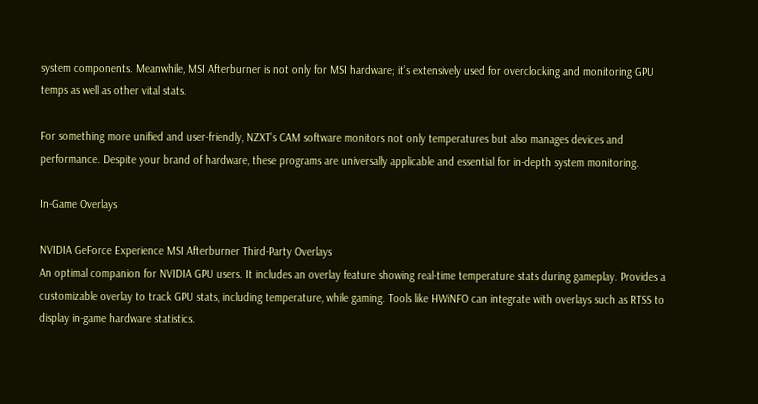system components. Meanwhile, MSI Afterburner is not only for MSI hardware; it’s extensively used for overclocking and monitoring GPU temps as well as other vital stats.

For something more unified and user-friendly, NZXT’s CAM software monitors not only temperatures but also manages devices and performance. Despite your brand of hardware, these programs are universally applicable and essential for in-depth system monitoring.

In-Game Overlays

NVIDIA GeForce Experience MSI Afterburner Third-Party Overlays
An optimal companion for NVIDIA GPU users. It includes an overlay feature showing real-time temperature stats during gameplay. Provides a customizable overlay to track GPU stats, including temperature, while gaming. Tools like HWiNFO can integrate with overlays such as RTSS to display in-game hardware statistics.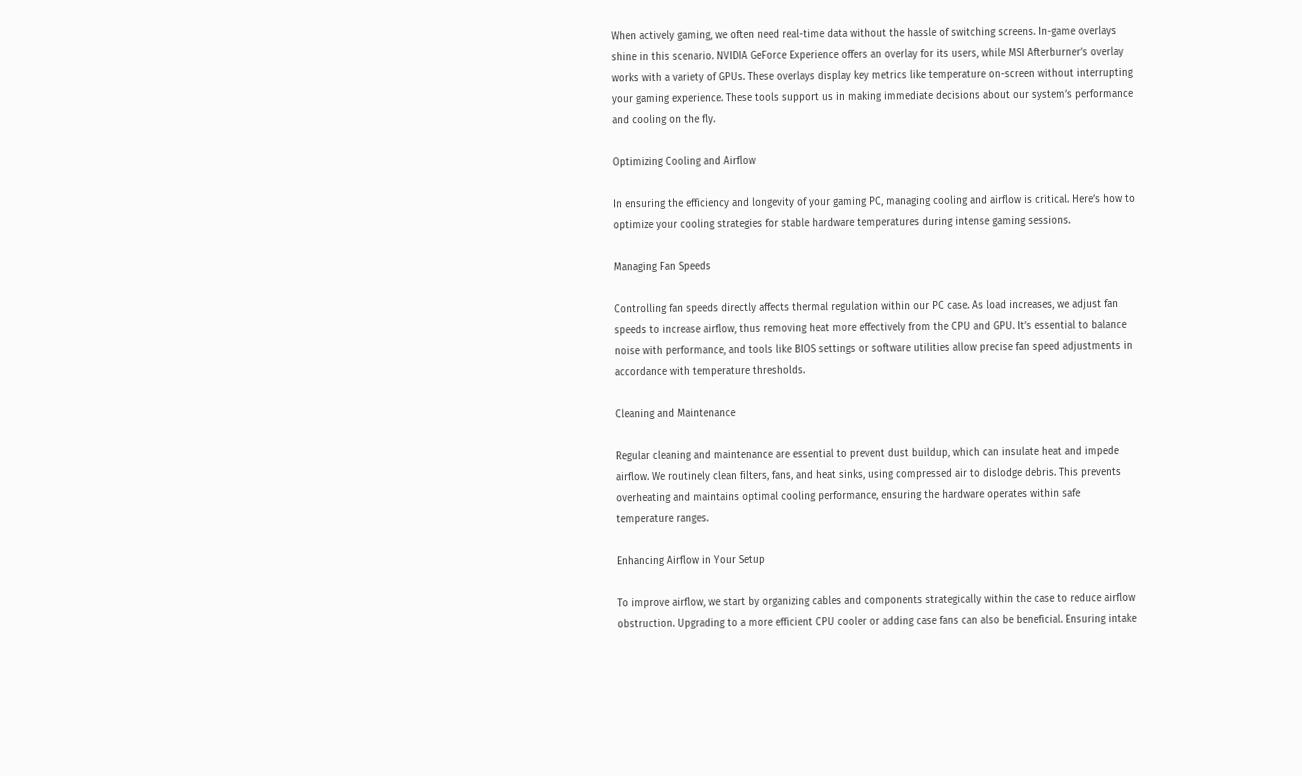When actively gaming, we often need real-time data without the hassle of switching screens. In-game overlays shine in this scenario. NVIDIA GeForce Experience offers an overlay for its users, while MSI Afterburner’s overlay works with a variety of GPUs. These overlays display key metrics like temperature on-screen without interrupting your gaming experience. These tools support us in making immediate decisions about our system’s performance and cooling on the fly.

Optimizing Cooling and Airflow

In ensuring the efficiency and longevity of your gaming PC, managing cooling and airflow is critical. Here’s how to optimize your cooling strategies for stable hardware temperatures during intense gaming sessions.

Managing Fan Speeds

Controlling fan speeds directly affects thermal regulation within our PC case. As load increases, we adjust fan speeds to increase airflow, thus removing heat more effectively from the CPU and GPU. It’s essential to balance noise with performance, and tools like BIOS settings or software utilities allow precise fan speed adjustments in accordance with temperature thresholds.

Cleaning and Maintenance

Regular cleaning and maintenance are essential to prevent dust buildup, which can insulate heat and impede airflow. We routinely clean filters, fans, and heat sinks, using compressed air to dislodge debris. This prevents overheating and maintains optimal cooling performance, ensuring the hardware operates within safe temperature ranges.

Enhancing Airflow in Your Setup

To improve airflow, we start by organizing cables and components strategically within the case to reduce airflow obstruction. Upgrading to a more efficient CPU cooler or adding case fans can also be beneficial. Ensuring intake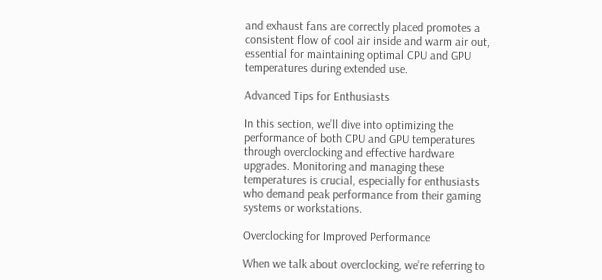and exhaust fans are correctly placed promotes a consistent flow of cool air inside and warm air out, essential for maintaining optimal CPU and GPU temperatures during extended use.

Advanced Tips for Enthusiasts

In this section, we’ll dive into optimizing the performance of both CPU and GPU temperatures through overclocking and effective hardware upgrades. Monitoring and managing these temperatures is crucial, especially for enthusiasts who demand peak performance from their gaming systems or workstations.

Overclocking for Improved Performance

When we talk about overclocking, we’re referring to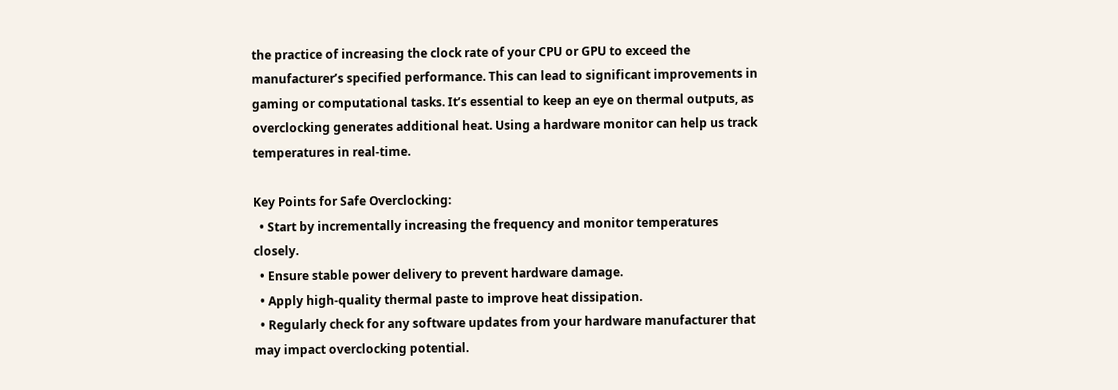the practice of increasing the clock rate of your CPU or GPU to exceed the manufacturer’s specified performance. This can lead to significant improvements in gaming or computational tasks. It’s essential to keep an eye on thermal outputs, as overclocking generates additional heat. Using a hardware monitor can help us track temperatures in real-time.

Key Points for Safe Overclocking:
  • Start by incrementally increasing the frequency and monitor temperatures closely.
  • Ensure stable power delivery to prevent hardware damage.
  • Apply high-quality thermal paste to improve heat dissipation.
  • Regularly check for any software updates from your hardware manufacturer that may impact overclocking potential.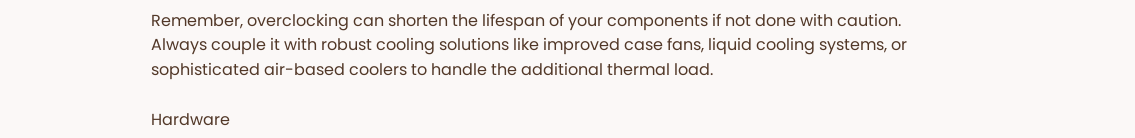Remember, overclocking can shorten the lifespan of your components if not done with caution. Always couple it with robust cooling solutions like improved case fans, liquid cooling systems, or sophisticated air-based coolers to handle the additional thermal load.

Hardware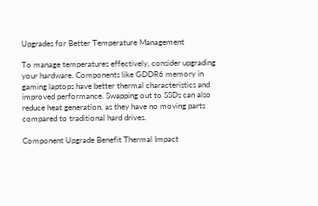Upgrades for Better Temperature Management

To manage temperatures effectively, consider upgrading your hardware. Components like GDDR6 memory in gaming laptops have better thermal characteristics and improved performance. Swapping out to SSDs can also reduce heat generation, as they have no moving parts compared to traditional hard drives.

Component Upgrade Benefit Thermal Impact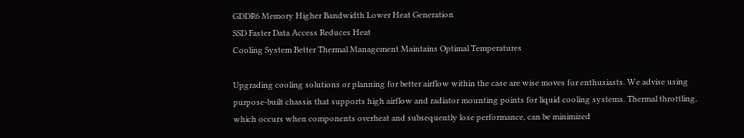GDDR6 Memory Higher Bandwidth Lower Heat Generation
SSD Faster Data Access Reduces Heat
Cooling System Better Thermal Management Maintains Optimal Temperatures

Upgrading cooling solutions or planning for better airflow within the case are wise moves for enthusiasts. We advise using purpose-built chassis that supports high airflow and radiator mounting points for liquid cooling systems. Thermal throttling, which occurs when components overheat and subsequently lose performance, can be minimized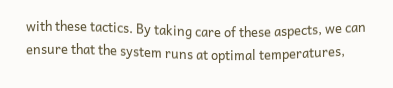with these tactics. By taking care of these aspects, we can ensure that the system runs at optimal temperatures,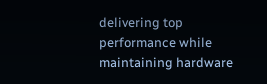delivering top performance while maintaining hardware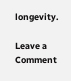longevity.

Leave a Comment